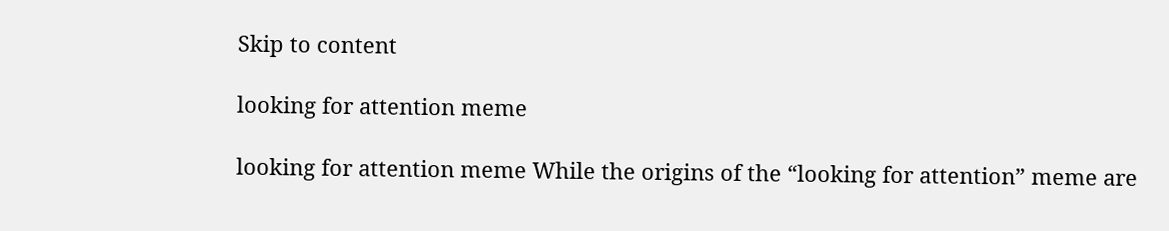Skip to content

looking for attention meme

looking for attention meme While the origins of the “looking for attention” meme are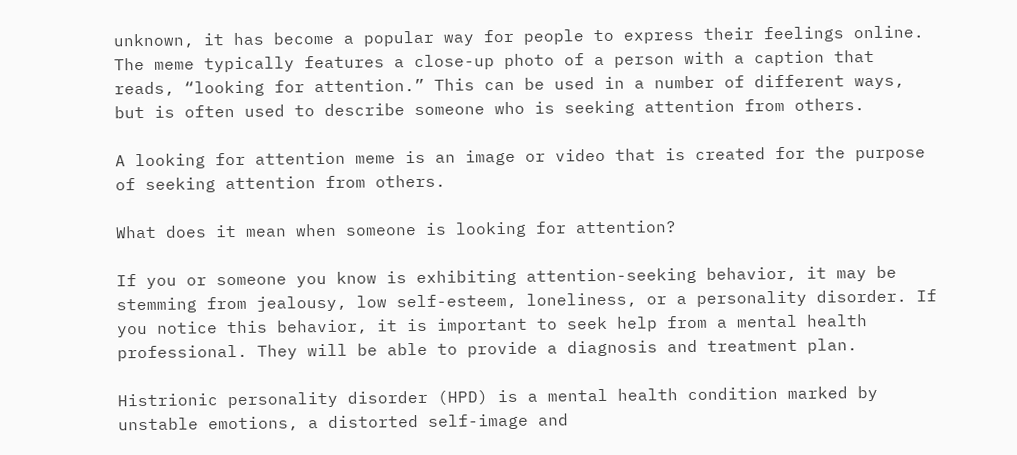unknown, it has become a popular way for people to express their feelings online. The meme typically features a close-up photo of a person with a caption that reads, “looking for attention.” This can be used in a number of different ways, but is often used to describe someone who is seeking attention from others.

A looking for attention meme is an image or video that is created for the purpose of seeking attention from others.

What does it mean when someone is looking for attention?

If you or someone you know is exhibiting attention-seeking behavior, it may be stemming from jealousy, low self-esteem, loneliness, or a personality disorder. If you notice this behavior, it is important to seek help from a mental health professional. They will be able to provide a diagnosis and treatment plan.

Histrionic personality disorder (HPD) is a mental health condition marked by unstable emotions, a distorted self-image and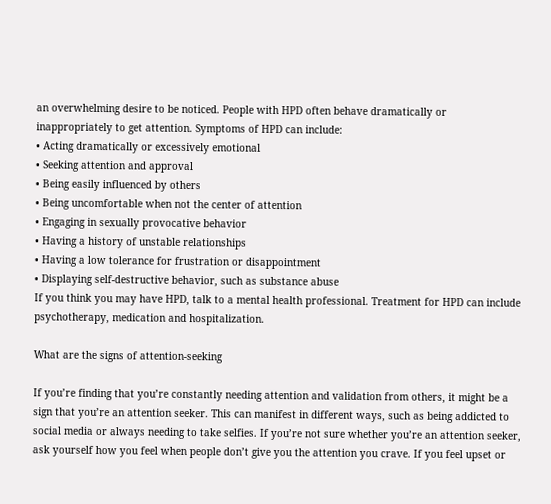an overwhelming desire to be noticed. People with HPD often behave dramatically or inappropriately to get attention. Symptoms of HPD can include:
• Acting dramatically or excessively emotional
• Seeking attention and approval
• Being easily influenced by others
• Being uncomfortable when not the center of attention
• Engaging in sexually provocative behavior
• Having a history of unstable relationships
• Having a low tolerance for frustration or disappointment
• Displaying self-destructive behavior, such as substance abuse
If you think you may have HPD, talk to a mental health professional. Treatment for HPD can include psychotherapy, medication and hospitalization.

What are the signs of attention-seeking

If you’re finding that you’re constantly needing attention and validation from others, it might be a sign that you’re an attention seeker. This can manifest in different ways, such as being addicted to social media or always needing to take selfies. If you’re not sure whether you’re an attention seeker, ask yourself how you feel when people don’t give you the attention you crave. If you feel upset or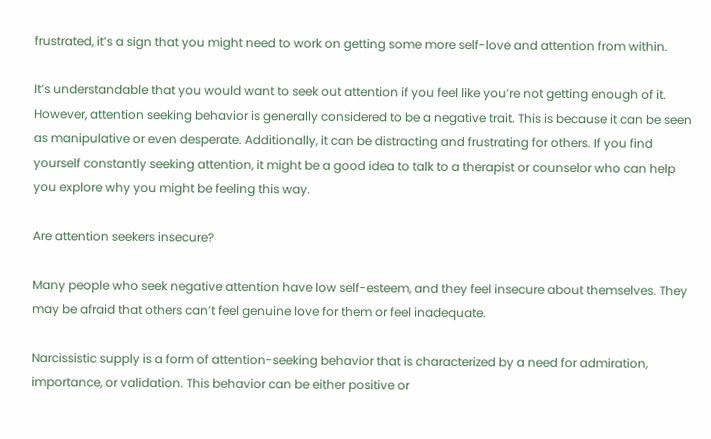frustrated, it’s a sign that you might need to work on getting some more self-love and attention from within.

It’s understandable that you would want to seek out attention if you feel like you’re not getting enough of it. However, attention seeking behavior is generally considered to be a negative trait. This is because it can be seen as manipulative or even desperate. Additionally, it can be distracting and frustrating for others. If you find yourself constantly seeking attention, it might be a good idea to talk to a therapist or counselor who can help you explore why you might be feeling this way.

Are attention seekers insecure?

Many people who seek negative attention have low self-esteem, and they feel insecure about themselves. They may be afraid that others can’t feel genuine love for them or feel inadequate.

Narcissistic supply is a form of attention-seeking behavior that is characterized by a need for admiration, importance, or validation. This behavior can be either positive or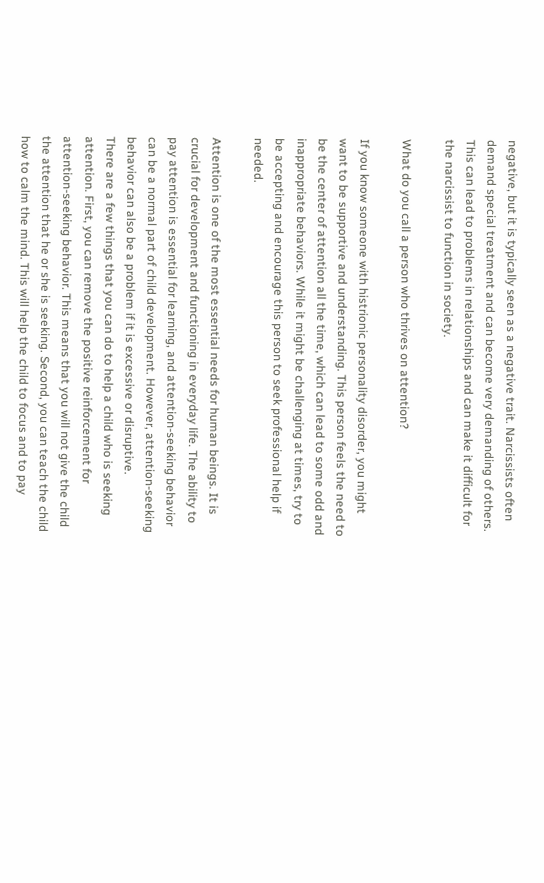negative, but it is typically seen as a negative trait. Narcissists often demand special treatment and can become very demanding of others. This can lead to problems in relationships and can make it difficult for the narcissist to function in society.

What do you call a person who thrives on attention?

If you know someone with histrionic personality disorder, you might want to be supportive and understanding. This person feels the need to be the center of attention all the time, which can lead to some odd and inappropriate behaviors. While it might be challenging at times, try to be accepting and encourage this person to seek professional help if needed.

Attention is one of the most essential needs for human beings. It is crucial for development and functioning in everyday life. The ability to pay attention is essential for learning, and attention-seeking behavior can be a normal part of child development. However, attention-seeking behavior can also be a problem if it is excessive or disruptive.
There are a few things that you can do to help a child who is seeking attention. First, you can remove the positive reinforcement for attention-seeking behavior. This means that you will not give the child the attention that he or she is seeking. Second, you can teach the child how to calm the mind. This will help the child to focus and to pay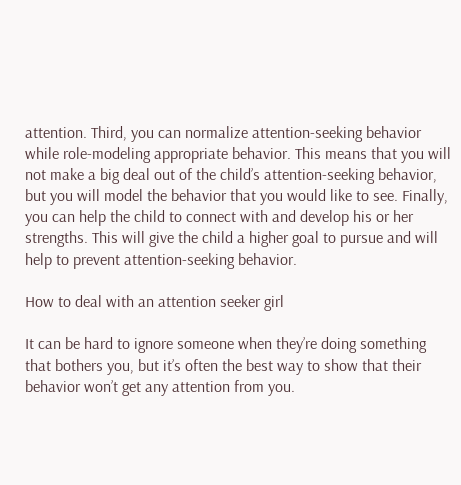attention. Third, you can normalize attention-seeking behavior while role-modeling appropriate behavior. This means that you will not make a big deal out of the child’s attention-seeking behavior, but you will model the behavior that you would like to see. Finally, you can help the child to connect with and develop his or her strengths. This will give the child a higher goal to pursue and will help to prevent attention-seeking behavior.

How to deal with an attention seeker girl

It can be hard to ignore someone when they’re doing something that bothers you, but it’s often the best way to show that their behavior won’t get any attention from you.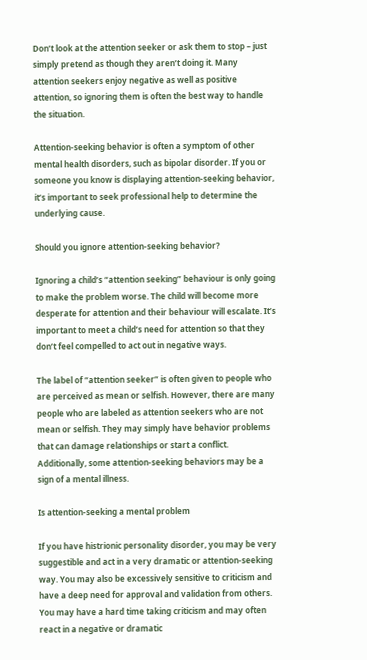Don’t look at the attention seeker or ask them to stop – just simply pretend as though they aren’t doing it. Many attention seekers enjoy negative as well as positive attention, so ignoring them is often the best way to handle the situation.

Attention-seeking behavior is often a symptom of other mental health disorders, such as bipolar disorder. If you or someone you know is displaying attention-seeking behavior, it’s important to seek professional help to determine the underlying cause.

Should you ignore attention-seeking behavior?

Ignoring a child’s “attention seeking” behaviour is only going to make the problem worse. The child will become more desperate for attention and their behaviour will escalate. It’s important to meet a child’s need for attention so that they don’t feel compelled to act out in negative ways.

The label of “attention seeker” is often given to people who are perceived as mean or selfish. However, there are many people who are labeled as attention seekers who are not mean or selfish. They may simply have behavior problems that can damage relationships or start a conflict. Additionally, some attention-seeking behaviors may be a sign of a mental illness.

Is attention-seeking a mental problem

If you have histrionic personality disorder, you may be very suggestible and act in a very dramatic or attention-seeking way. You may also be excessively sensitive to criticism and have a deep need for approval and validation from others. You may have a hard time taking criticism and may often react in a negative or dramatic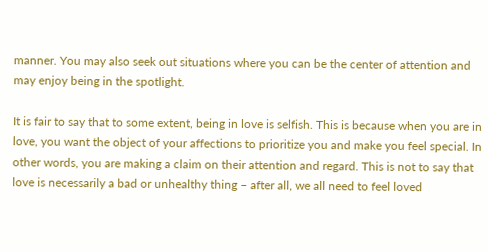manner. You may also seek out situations where you can be the center of attention and may enjoy being in the spotlight.

It is fair to say that to some extent, being in love is selfish. This is because when you are in love, you want the object of your affections to prioritize you and make you feel special. In other words, you are making a claim on their attention and regard. This is not to say that love is necessarily a bad or unhealthy thing – after all, we all need to feel loved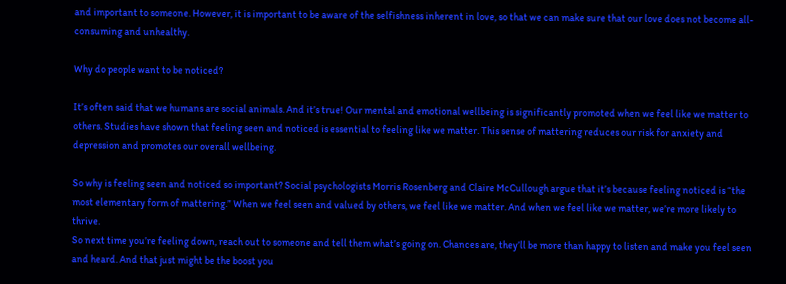and important to someone. However, it is important to be aware of the selfishness inherent in love, so that we can make sure that our love does not become all-consuming and unhealthy.

Why do people want to be noticed?

It’s often said that we humans are social animals. And it’s true! Our mental and emotional wellbeing is significantly promoted when we feel like we matter to others. Studies have shown that feeling seen and noticed is essential to feeling like we matter. This sense of mattering reduces our risk for anxiety and depression and promotes our overall wellbeing.

So why is feeling seen and noticed so important? Social psychologists Morris Rosenberg and Claire McCullough argue that it’s because feeling noticed is “the most elementary form of mattering.” When we feel seen and valued by others, we feel like we matter. And when we feel like we matter, we’re more likely to thrive.
So next time you’re feeling down, reach out to someone and tell them what’s going on. Chances are, they’ll be more than happy to listen and make you feel seen and heard. And that just might be the boost you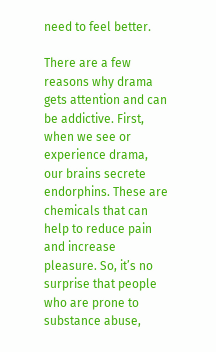need to feel better.

There are a few reasons why drama gets attention and can be addictive. First, when we see or experience drama, our brains secrete endorphins. These are chemicals that can help to reduce pain and increase pleasure. So, it’s no surprise that people who are prone to substance abuse,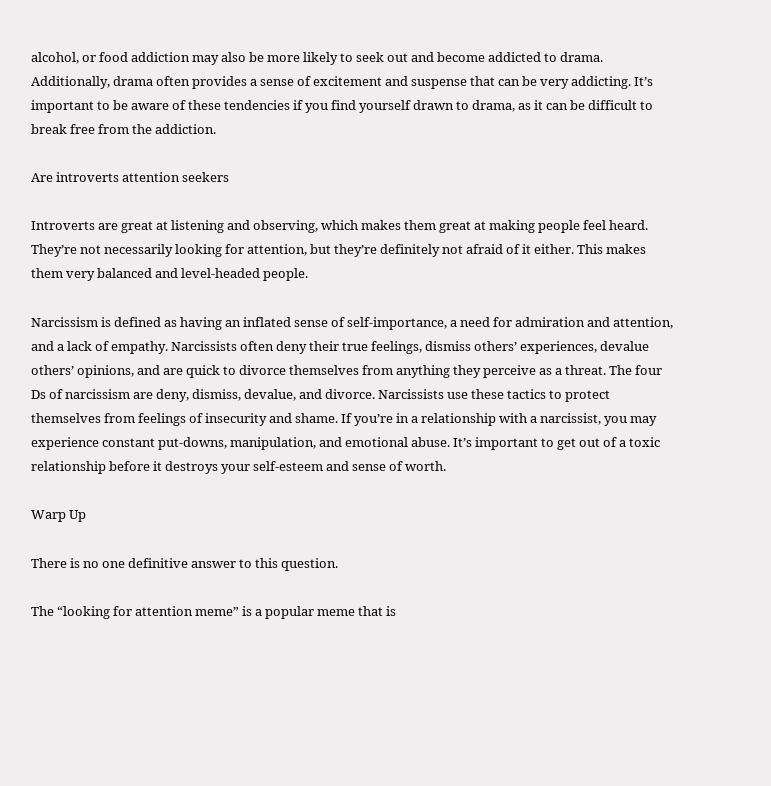alcohol, or food addiction may also be more likely to seek out and become addicted to drama. Additionally, drama often provides a sense of excitement and suspense that can be very addicting. It’s important to be aware of these tendencies if you find yourself drawn to drama, as it can be difficult to break free from the addiction.

Are introverts attention seekers

Introverts are great at listening and observing, which makes them great at making people feel heard. They’re not necessarily looking for attention, but they’re definitely not afraid of it either. This makes them very balanced and level-headed people.

Narcissism is defined as having an inflated sense of self-importance, a need for admiration and attention, and a lack of empathy. Narcissists often deny their true feelings, dismiss others’ experiences, devalue others’ opinions, and are quick to divorce themselves from anything they perceive as a threat. The four Ds of narcissism are deny, dismiss, devalue, and divorce. Narcissists use these tactics to protect themselves from feelings of insecurity and shame. If you’re in a relationship with a narcissist, you may experience constant put-downs, manipulation, and emotional abuse. It’s important to get out of a toxic relationship before it destroys your self-esteem and sense of worth.

Warp Up

There is no one definitive answer to this question.

The “looking for attention meme” is a popular meme that is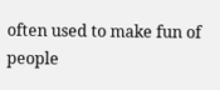often used to make fun of people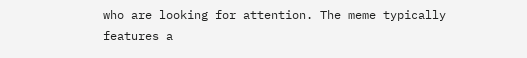who are looking for attention. The meme typically features a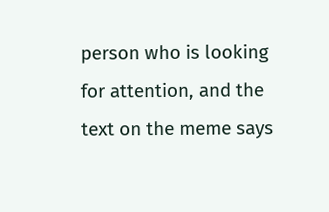person who is looking for attention, and the text on the meme says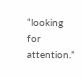“looking for attention.”